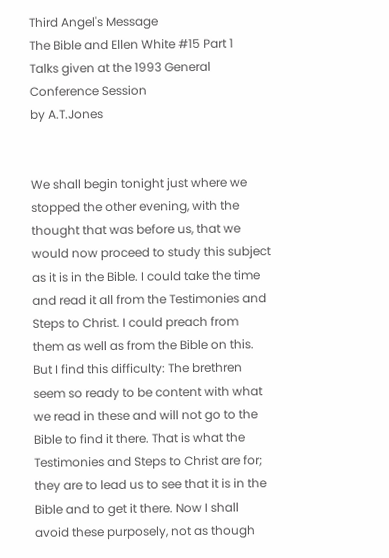Third Angel's Message
The Bible and Ellen White #15 Part 1
Talks given at the 1993 General Conference Session
by A.T.Jones


We shall begin tonight just where we stopped the other evening, with the thought that was before us, that we would now proceed to study this subject as it is in the Bible. I could take the time and read it all from the Testimonies and Steps to Christ. I could preach from them as well as from the Bible on this. But I find this difficulty: The brethren seem so ready to be content with what we read in these and will not go to the Bible to find it there. That is what the Testimonies and Steps to Christ are for; they are to lead us to see that it is in the Bible and to get it there. Now I shall avoid these purposely, not as though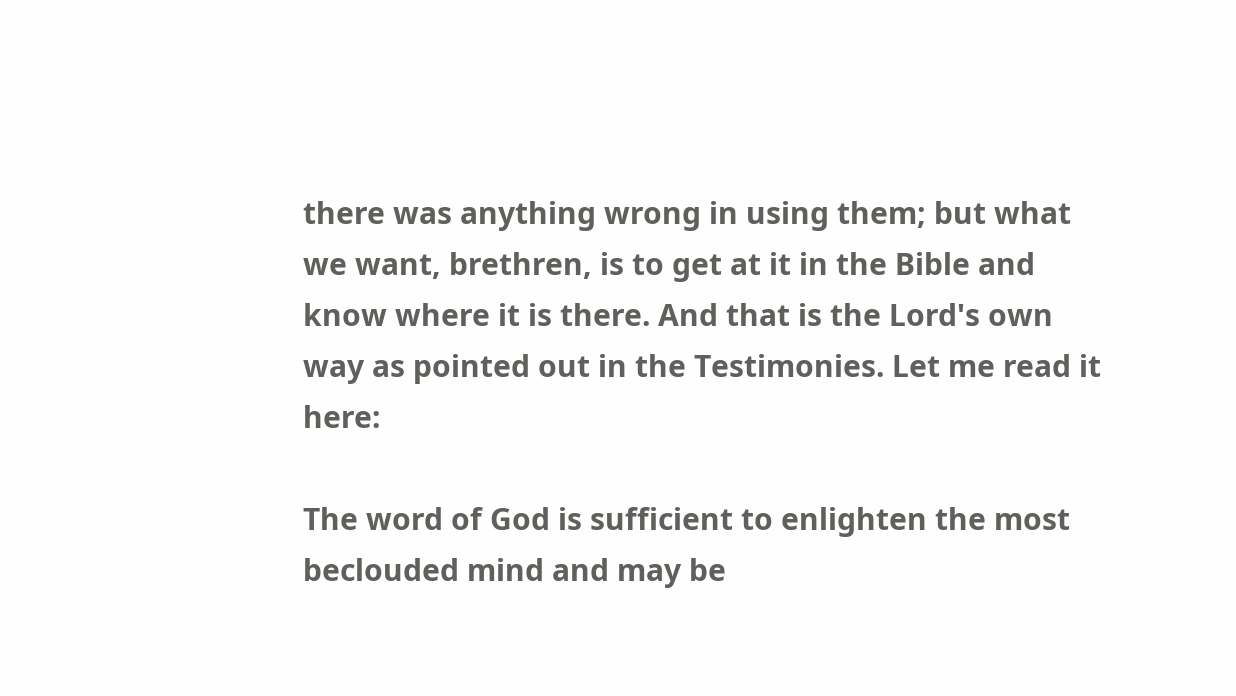there was anything wrong in using them; but what we want, brethren, is to get at it in the Bible and know where it is there. And that is the Lord's own way as pointed out in the Testimonies. Let me read it here:

The word of God is sufficient to enlighten the most beclouded mind and may be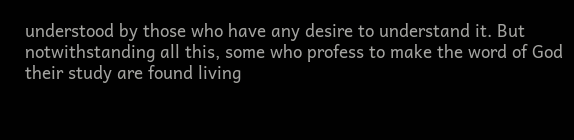understood by those who have any desire to understand it. But notwithstanding all this, some who profess to make the word of God their study are found living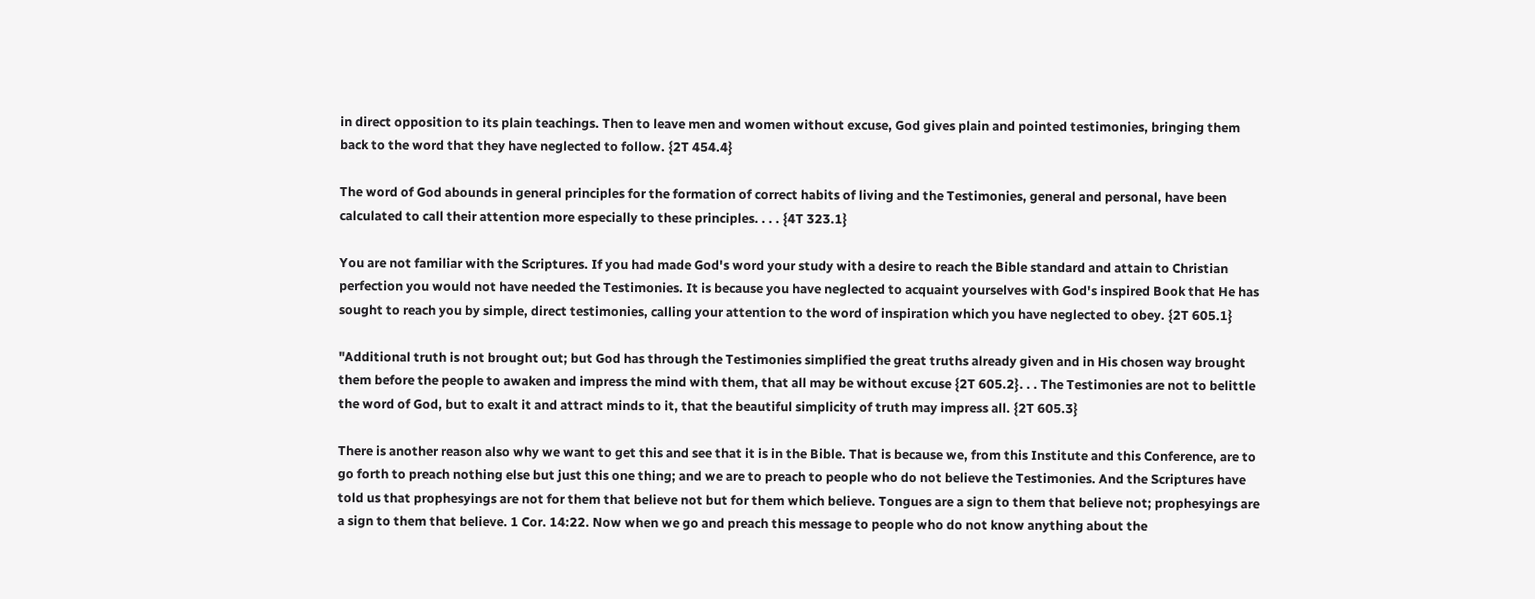in direct opposition to its plain teachings. Then to leave men and women without excuse, God gives plain and pointed testimonies, bringing them back to the word that they have neglected to follow. {2T 454.4}

The word of God abounds in general principles for the formation of correct habits of living and the Testimonies, general and personal, have been calculated to call their attention more especially to these principles. . . . {4T 323.1}

You are not familiar with the Scriptures. If you had made God's word your study with a desire to reach the Bible standard and attain to Christian perfection you would not have needed the Testimonies. It is because you have neglected to acquaint yourselves with God's inspired Book that He has sought to reach you by simple, direct testimonies, calling your attention to the word of inspiration which you have neglected to obey. {2T 605.1}

"Additional truth is not brought out; but God has through the Testimonies simplified the great truths already given and in His chosen way brought them before the people to awaken and impress the mind with them, that all may be without excuse {2T 605.2}. . . The Testimonies are not to belittle the word of God, but to exalt it and attract minds to it, that the beautiful simplicity of truth may impress all. {2T 605.3}

There is another reason also why we want to get this and see that it is in the Bible. That is because we, from this Institute and this Conference, are to go forth to preach nothing else but just this one thing; and we are to preach to people who do not believe the Testimonies. And the Scriptures have told us that prophesyings are not for them that believe not but for them which believe. Tongues are a sign to them that believe not; prophesyings are a sign to them that believe. 1 Cor. 14:22. Now when we go and preach this message to people who do not know anything about the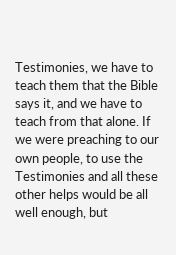Testimonies, we have to teach them that the Bible says it, and we have to teach from that alone. If we were preaching to our own people, to use the Testimonies and all these other helps would be all well enough, but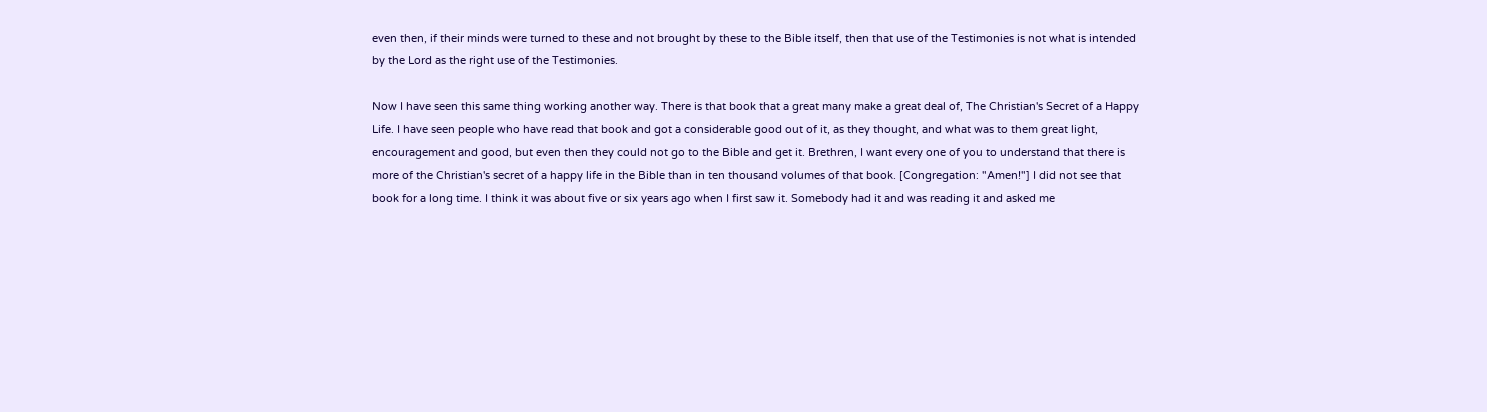even then, if their minds were turned to these and not brought by these to the Bible itself, then that use of the Testimonies is not what is intended by the Lord as the right use of the Testimonies.

Now I have seen this same thing working another way. There is that book that a great many make a great deal of, The Christian's Secret of a Happy Life. I have seen people who have read that book and got a considerable good out of it, as they thought, and what was to them great light, encouragement and good, but even then they could not go to the Bible and get it. Brethren, I want every one of you to understand that there is more of the Christian's secret of a happy life in the Bible than in ten thousand volumes of that book. [Congregation: "Amen!"] I did not see that book for a long time. I think it was about five or six years ago when I first saw it. Somebody had it and was reading it and asked me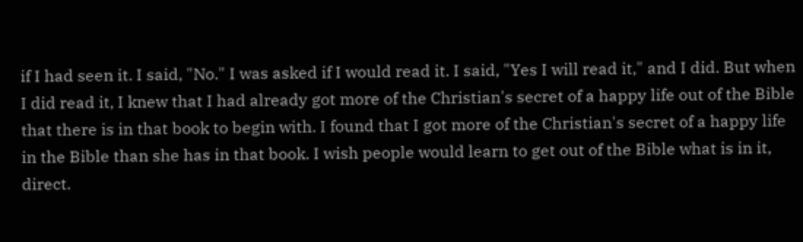if I had seen it. I said, "No." I was asked if I would read it. I said, "Yes I will read it," and I did. But when I did read it, I knew that I had already got more of the Christian's secret of a happy life out of the Bible that there is in that book to begin with. I found that I got more of the Christian's secret of a happy life in the Bible than she has in that book. I wish people would learn to get out of the Bible what is in it, direct.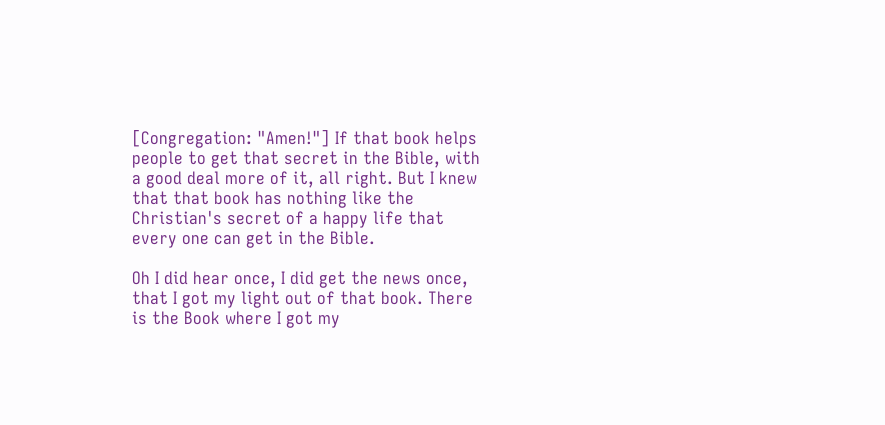[Congregation: "Amen!"] If that book helps people to get that secret in the Bible, with a good deal more of it, all right. But I knew that that book has nothing like the Christian's secret of a happy life that every one can get in the Bible.

Oh I did hear once, I did get the news once, that I got my light out of that book. There is the Book where I got my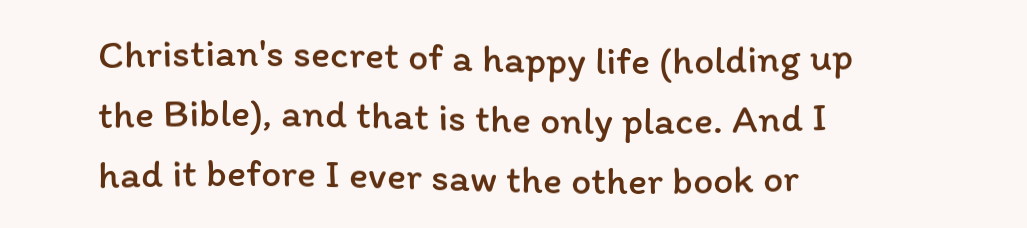Christian's secret of a happy life (holding up the Bible), and that is the only place. And I had it before I ever saw the other book or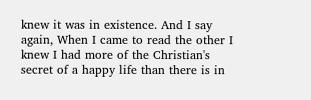knew it was in existence. And I say again, When I came to read the other I knew I had more of the Christian's secret of a happy life than there is in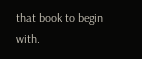that book to begin with.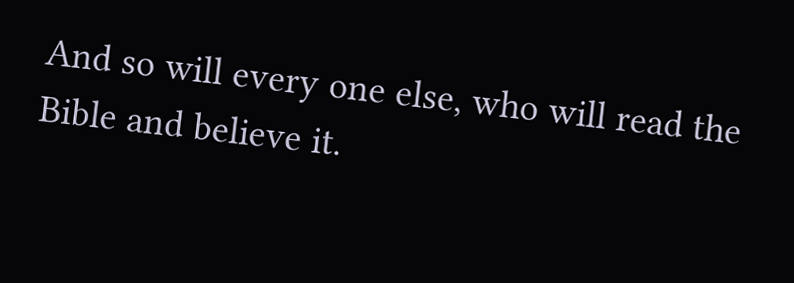And so will every one else, who will read the Bible and believe it.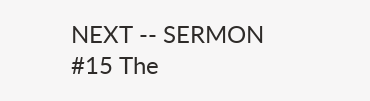NEXT -- SERMON #15 The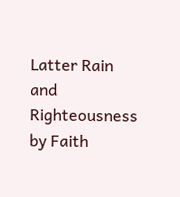Latter Rain and Righteousness by Faith